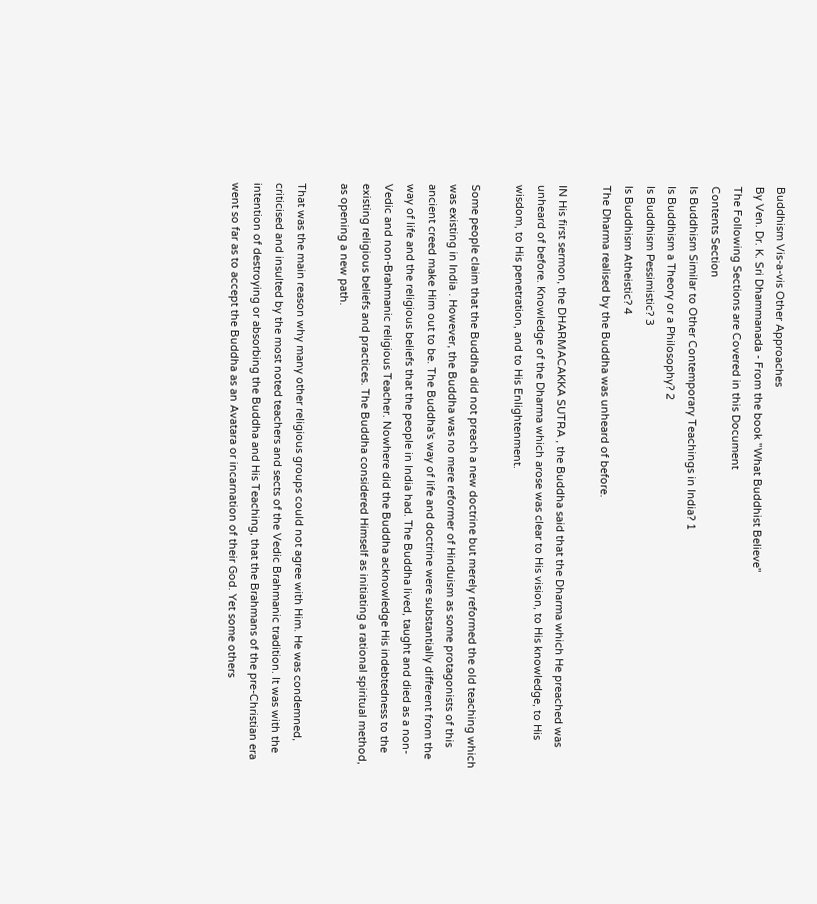Buddhism Vis-a-vis Other Approaches
By Ven. Dr. K. Sri Dhammanada - From the book "What Buddhist Believe"
The Following Sections are Covered in this Document
Contents Section
Is Buddhism Similar to Other Contemporary Teachings in India? 1
Is Buddhism a Theory or a Philosophy? 2
Is Buddhism Pessimistic? 3
Is Buddhism Atheistic? 4
The Dharma realised by the Buddha was unheard of before.

IN His first sermon, the DHARMACAKKA SUTRA , the Buddha said that the Dharma which He preached was unheard of before. Knowledge of the Dharma which arose was clear to His vision, to His knowledge, to His wisdom, to His penetration, and to His Enlightenment.

Some people claim that the Buddha did not preach a new doctrine but merely reformed the old teaching which was existing in India . However, the Buddha was no mere reformer of Hinduism as some protagonists of this ancient creed make Him out to be. The Buddha's way of life and doctrine were substantially different from the way of life and the religious beliefs that the people in India had. The Buddha lived, taught and died as a non-Vedic and non-Brahmanic religious Teacher. Nowhere did the Buddha acknowledge His indebtedness to the existing religious beliefs and practices. The Buddha considered Himself as initiating a rational spiritual method, as opening a new path.

That was the main reason why many other religious groups could not agree with Him. He was condemned, criticised and insulted by the most noted teachers and sects of the Vedic Brahmanic tradition. It was with the intention of destroying or absorbing the Buddha and His Teaching, that the Brahmans of the pre-Christian era went so far as to accept the Buddha as an Avatara or incarnation of their God. Yet some others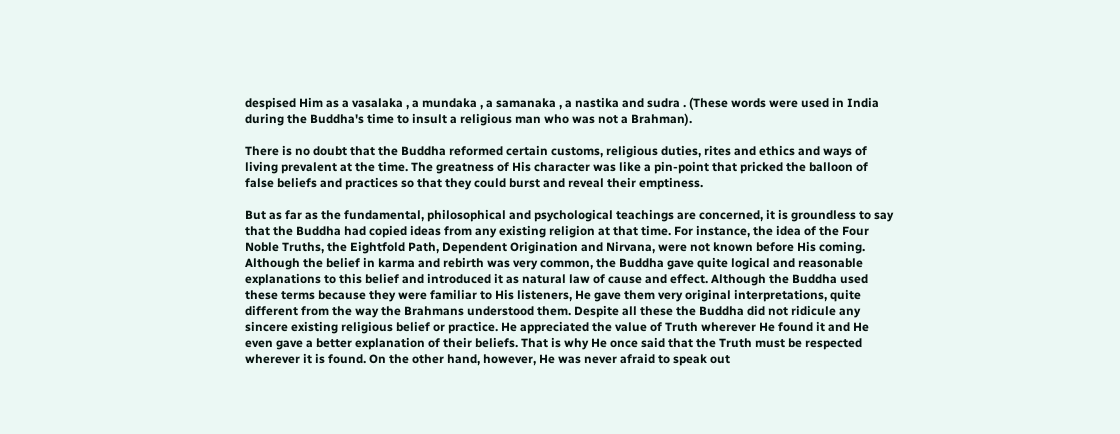despised Him as a vasalaka , a mundaka , a samanaka , a nastika and sudra . (These words were used in India during the Buddha's time to insult a religious man who was not a Brahman).

There is no doubt that the Buddha reformed certain customs, religious duties, rites and ethics and ways of living prevalent at the time. The greatness of His character was like a pin-point that pricked the balloon of false beliefs and practices so that they could burst and reveal their emptiness.

But as far as the fundamental, philosophical and psychological teachings are concerned, it is groundless to say that the Buddha had copied ideas from any existing religion at that time. For instance, the idea of the Four Noble Truths, the Eightfold Path, Dependent Origination and Nirvana, were not known before His coming. Although the belief in karma and rebirth was very common, the Buddha gave quite logical and reasonable explanations to this belief and introduced it as natural law of cause and effect. Although the Buddha used these terms because they were familiar to His listeners, He gave them very original interpretations, quite different from the way the Brahmans understood them. Despite all these the Buddha did not ridicule any sincere existing religious belief or practice. He appreciated the value of Truth wherever He found it and He even gave a better explanation of their beliefs. That is why He once said that the Truth must be respected wherever it is found. On the other hand, however, He was never afraid to speak out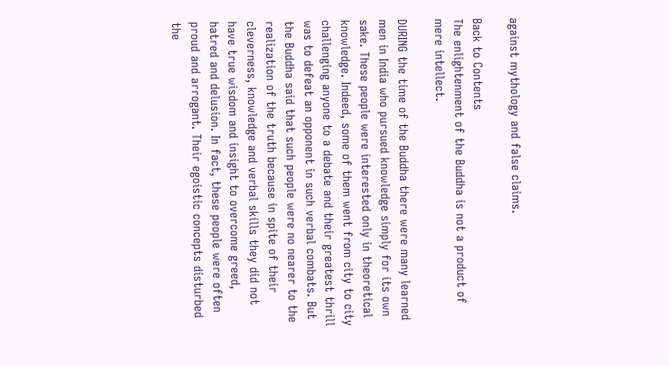against mythology and false claims.

Back to Contents
The enlightenment of the Buddha is not a product of mere intellect.

DURING the time of the Buddha there were many learned men in India who pursued knowledge simply for its own sake. These people were interested only in theoretical knowledge. Indeed, some of them went from city to city challenging anyone to a debate and their greatest thrill was to defeat an opponent in such verbal combats. But the Buddha said that such people were no nearer to the realization of the truth because in spite of their cleverness, knowledge and verbal skills they did not have true wisdom and insight to overcome greed, hatred and delusion. In fact, these people were often proud and arrogant. Their egoistic concepts disturbed the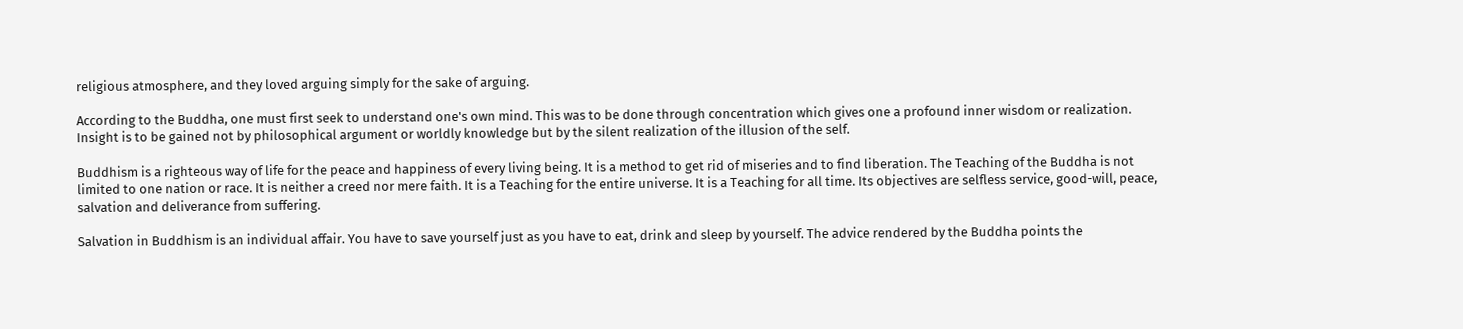religious atmosphere, and they loved arguing simply for the sake of arguing.

According to the Buddha, one must first seek to understand one's own mind. This was to be done through concentration which gives one a profound inner wisdom or realization. Insight is to be gained not by philosophical argument or worldly knowledge but by the silent realization of the illusion of the self.

Buddhism is a righteous way of life for the peace and happiness of every living being. It is a method to get rid of miseries and to find liberation. The Teaching of the Buddha is not limited to one nation or race. It is neither a creed nor mere faith. It is a Teaching for the entire universe. It is a Teaching for all time. Its objectives are selfless service, good-will, peace, salvation and deliverance from suffering.

Salvation in Buddhism is an individual affair. You have to save yourself just as you have to eat, drink and sleep by yourself. The advice rendered by the Buddha points the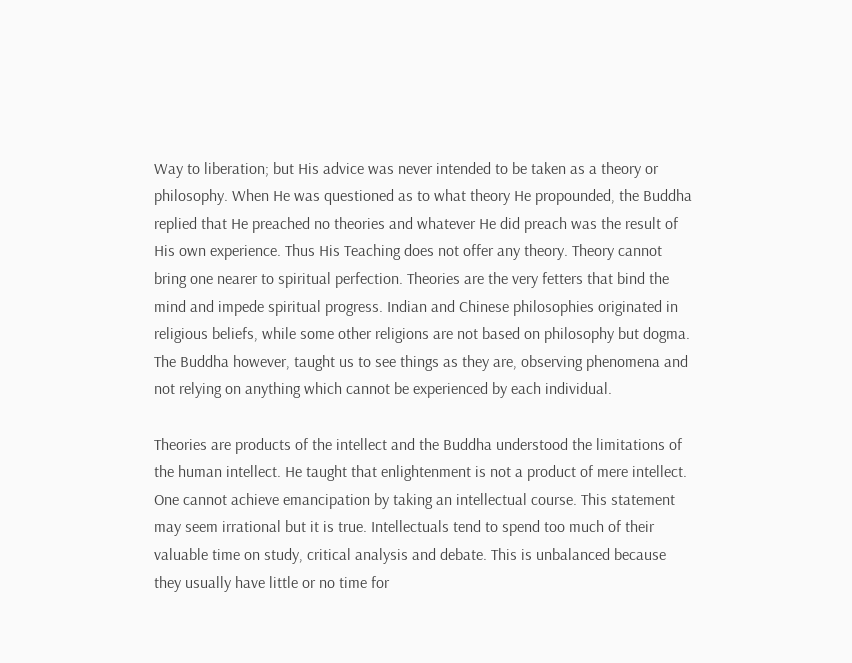Way to liberation; but His advice was never intended to be taken as a theory or philosophy. When He was questioned as to what theory He propounded, the Buddha replied that He preached no theories and whatever He did preach was the result of His own experience. Thus His Teaching does not offer any theory. Theory cannot bring one nearer to spiritual perfection. Theories are the very fetters that bind the mind and impede spiritual progress. Indian and Chinese philosophies originated in religious beliefs, while some other religions are not based on philosophy but dogma. The Buddha however, taught us to see things as they are, observing phenomena and not relying on anything which cannot be experienced by each individual.

Theories are products of the intellect and the Buddha understood the limitations of the human intellect. He taught that enlightenment is not a product of mere intellect. One cannot achieve emancipation by taking an intellectual course. This statement may seem irrational but it is true. Intellectuals tend to spend too much of their valuable time on study, critical analysis and debate. This is unbalanced because they usually have little or no time for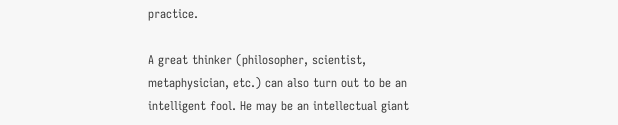practice.

A great thinker (philosopher, scientist, metaphysician, etc.) can also turn out to be an intelligent fool. He may be an intellectual giant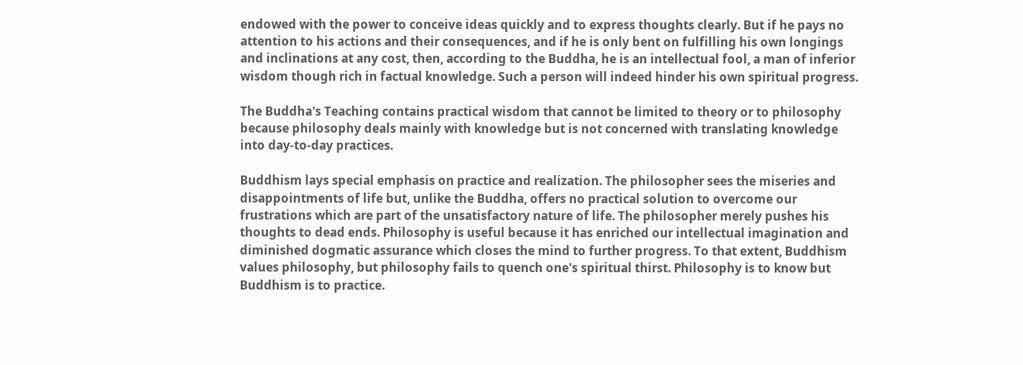endowed with the power to conceive ideas quickly and to express thoughts clearly. But if he pays no attention to his actions and their consequences, and if he is only bent on fulfilling his own longings and inclinations at any cost, then, according to the Buddha, he is an intellectual fool, a man of inferior wisdom though rich in factual knowledge. Such a person will indeed hinder his own spiritual progress.

The Buddha's Teaching contains practical wisdom that cannot be limited to theory or to philosophy because philosophy deals mainly with knowledge but is not concerned with translating knowledge into day-to-day practices.

Buddhism lays special emphasis on practice and realization. The philosopher sees the miseries and disappointments of life but, unlike the Buddha, offers no practical solution to overcome our frustrations which are part of the unsatisfactory nature of life. The philosopher merely pushes his thoughts to dead ends. Philosophy is useful because it has enriched our intellectual imagination and diminished dogmatic assurance which closes the mind to further progress. To that extent, Buddhism values philosophy, but philosophy fails to quench one's spiritual thirst. Philosophy is to know but Buddhism is to practice.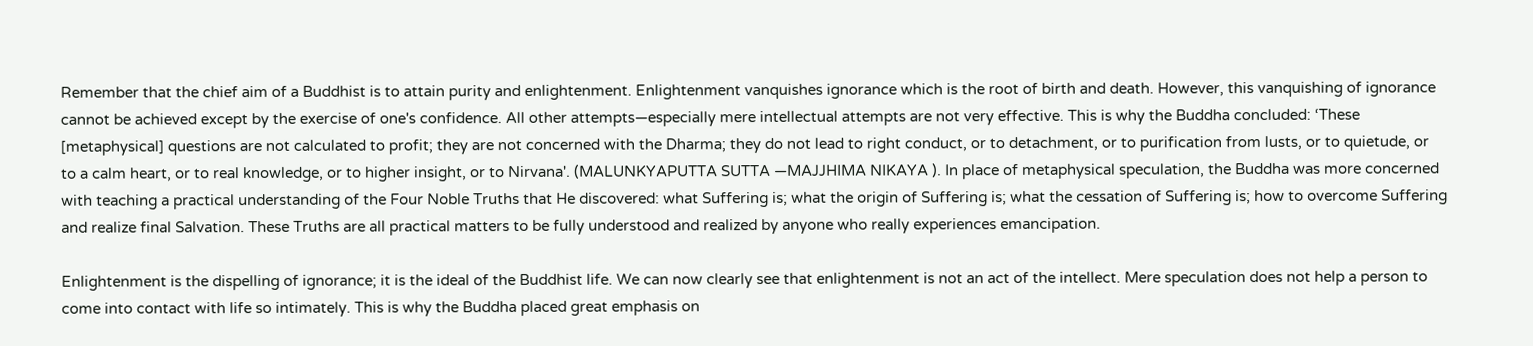Remember that the chief aim of a Buddhist is to attain purity and enlightenment. Enlightenment vanquishes ignorance which is the root of birth and death. However, this vanquishing of ignorance cannot be achieved except by the exercise of one's confidence. All other attempts—especially mere intellectual attempts are not very effective. This is why the Buddha concluded: ‘These [metaphysical] questions are not calculated to profit; they are not concerned with the Dharma; they do not lead to right conduct, or to detachment, or to purification from lusts, or to quietude, or to a calm heart, or to real knowledge, or to higher insight, or to Nirvana'. (MALUNKYAPUTTA SUTTA —MAJJHIMA NIKAYA ). In place of metaphysical speculation, the Buddha was more concerned with teaching a practical understanding of the Four Noble Truths that He discovered: what Suffering is; what the origin of Suffering is; what the cessation of Suffering is; how to overcome Suffering and realize final Salvation. These Truths are all practical matters to be fully understood and realized by anyone who really experiences emancipation.

Enlightenment is the dispelling of ignorance; it is the ideal of the Buddhist life. We can now clearly see that enlightenment is not an act of the intellect. Mere speculation does not help a person to come into contact with life so intimately. This is why the Buddha placed great emphasis on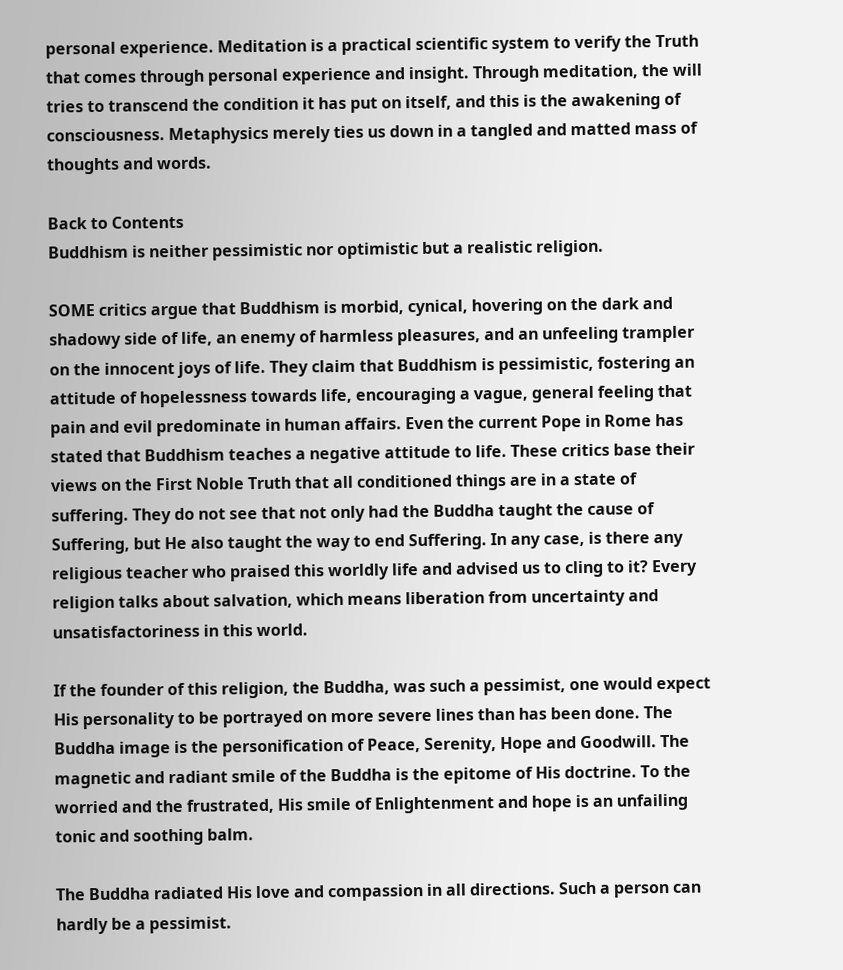personal experience. Meditation is a practical scientific system to verify the Truth that comes through personal experience and insight. Through meditation, the will tries to transcend the condition it has put on itself, and this is the awakening of consciousness. Metaphysics merely ties us down in a tangled and matted mass of thoughts and words.

Back to Contents
Buddhism is neither pessimistic nor optimistic but a realistic religion.

SOME critics argue that Buddhism is morbid, cynical, hovering on the dark and shadowy side of life, an enemy of harmless pleasures, and an unfeeling trampler on the innocent joys of life. They claim that Buddhism is pessimistic, fostering an attitude of hopelessness towards life, encouraging a vague, general feeling that pain and evil predominate in human affairs. Even the current Pope in Rome has stated that Buddhism teaches a negative attitude to life. These critics base their views on the First Noble Truth that all conditioned things are in a state of suffering. They do not see that not only had the Buddha taught the cause of Suffering, but He also taught the way to end Suffering. In any case, is there any religious teacher who praised this worldly life and advised us to cling to it? Every religion talks about salvation, which means liberation from uncertainty and unsatisfactoriness in this world.

If the founder of this religion, the Buddha, was such a pessimist, one would expect His personality to be portrayed on more severe lines than has been done. The Buddha image is the personification of Peace, Serenity, Hope and Goodwill. The magnetic and radiant smile of the Buddha is the epitome of His doctrine. To the worried and the frustrated, His smile of Enlightenment and hope is an unfailing tonic and soothing balm.

The Buddha radiated His love and compassion in all directions. Such a person can hardly be a pessimist.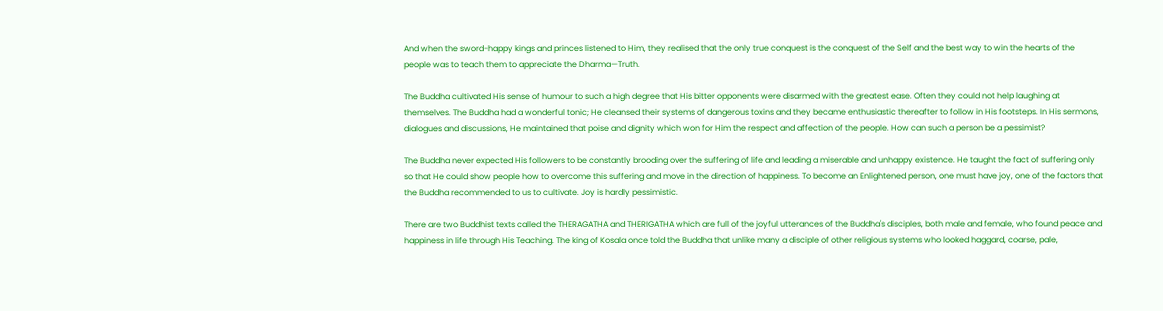And when the sword-happy kings and princes listened to Him, they realised that the only true conquest is the conquest of the Self and the best way to win the hearts of the people was to teach them to appreciate the Dharma—Truth.

The Buddha cultivated His sense of humour to such a high degree that His bitter opponents were disarmed with the greatest ease. Often they could not help laughing at themselves. The Buddha had a wonderful tonic; He cleansed their systems of dangerous toxins and they became enthusiastic thereafter to follow in His footsteps. In His sermons, dialogues and discussions, He maintained that poise and dignity which won for Him the respect and affection of the people. How can such a person be a pessimist?

The Buddha never expected His followers to be constantly brooding over the suffering of life and leading a miserable and unhappy existence. He taught the fact of suffering only so that He could show people how to overcome this suffering and move in the direction of happiness. To become an Enlightened person, one must have joy, one of the factors that the Buddha recommended to us to cultivate. Joy is hardly pessimistic.

There are two Buddhist texts called the THERAGATHA and THERIGATHA which are full of the joyful utterances of the Buddha's disciples, both male and female, who found peace and happiness in life through His Teaching. The king of Kosala once told the Buddha that unlike many a disciple of other religious systems who looked haggard, coarse, pale,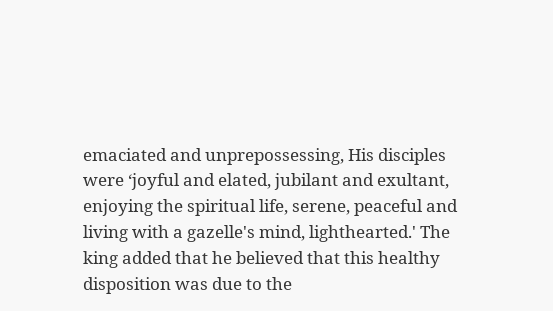emaciated and unprepossessing, His disciples were ‘joyful and elated, jubilant and exultant, enjoying the spiritual life, serene, peaceful and living with a gazelle's mind, lighthearted.' The king added that he believed that this healthy disposition was due to the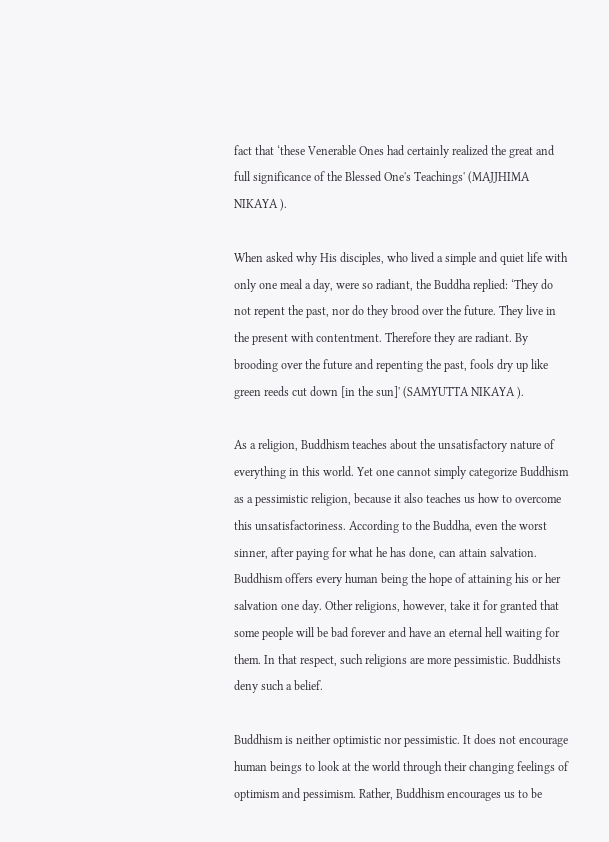fact that ‘these Venerable Ones had certainly realized the great and full significance of the Blessed One's Teachings' (MAJJHIMA NIKAYA ).

When asked why His disciples, who lived a simple and quiet life with only one meal a day, were so radiant, the Buddha replied: ‘They do not repent the past, nor do they brood over the future. They live in the present with contentment. Therefore they are radiant. By brooding over the future and repenting the past, fools dry up like green reeds cut down [in the sun]' (SAMYUTTA NIKAYA ).

As a religion, Buddhism teaches about the unsatisfactory nature of everything in this world. Yet one cannot simply categorize Buddhism as a pessimistic religion, because it also teaches us how to overcome this unsatisfactoriness. According to the Buddha, even the worst sinner, after paying for what he has done, can attain salvation. Buddhism offers every human being the hope of attaining his or her salvation one day. Other religions, however, take it for granted that some people will be bad forever and have an eternal hell waiting for them. In that respect, such religions are more pessimistic. Buddhists deny such a belief.

Buddhism is neither optimistic nor pessimistic. It does not encourage human beings to look at the world through their changing feelings of optimism and pessimism. Rather, Buddhism encourages us to be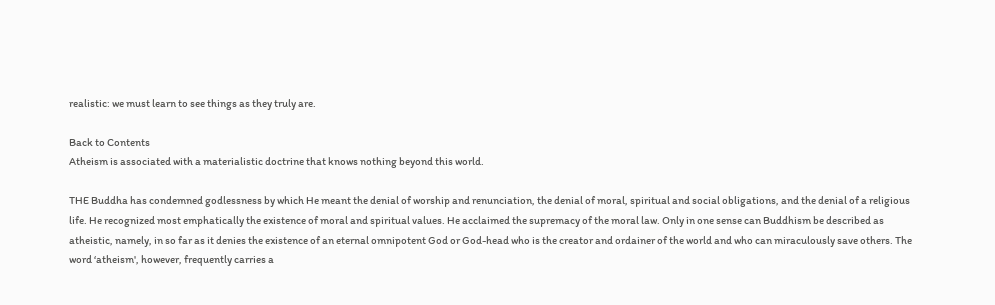realistic: we must learn to see things as they truly are.

Back to Contents
Atheism is associated with a materialistic doctrine that knows nothing beyond this world.

THE Buddha has condemned godlessness by which He meant the denial of worship and renunciation, the denial of moral, spiritual and social obligations, and the denial of a religious life. He recognized most emphatically the existence of moral and spiritual values. He acclaimed the supremacy of the moral law. Only in one sense can Buddhism be described as atheistic, namely, in so far as it denies the existence of an eternal omnipotent God or God-head who is the creator and ordainer of the world and who can miraculously save others. The word ‘atheism', however, frequently carries a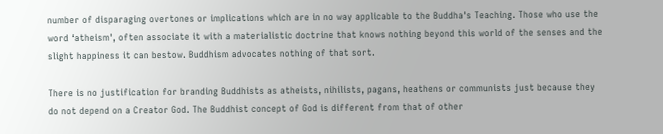number of disparaging overtones or implications which are in no way applicable to the Buddha's Teaching. Those who use the word ‘atheism', often associate it with a materialistic doctrine that knows nothing beyond this world of the senses and the slight happiness it can bestow. Buddhism advocates nothing of that sort.

There is no justification for branding Buddhists as atheists, nihilists, pagans, heathens or communists just because they do not depend on a Creator God. The Buddhist concept of God is different from that of other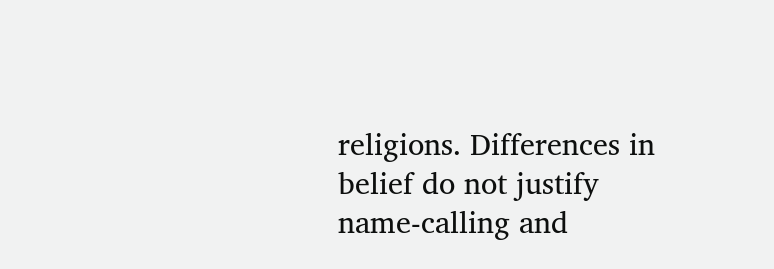religions. Differences in belief do not justify name-calling and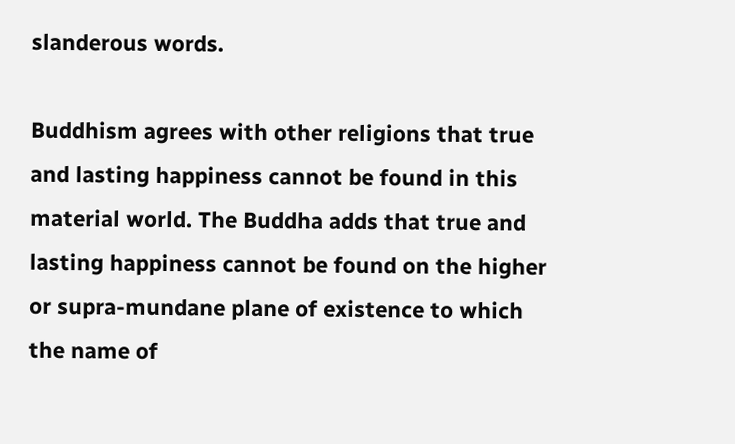slanderous words.

Buddhism agrees with other religions that true and lasting happiness cannot be found in this material world. The Buddha adds that true and lasting happiness cannot be found on the higher or supra-mundane plane of existence to which the name of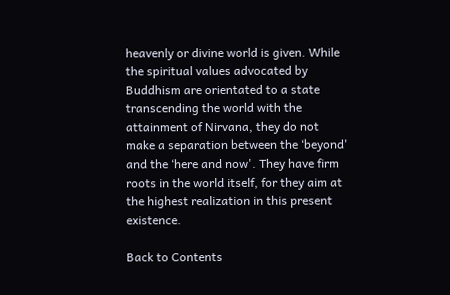heavenly or divine world is given. While the spiritual values advocated by Buddhism are orientated to a state transcending the world with the attainment of Nirvana, they do not make a separation between the ‘beyond' and the ‘here and now'. They have firm roots in the world itself, for they aim at the highest realization in this present existence.

Back to Contents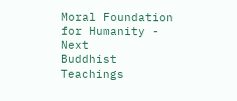Moral Foundation for Humanity - Next
Buddhist Teachings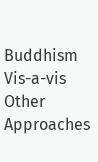Buddhism Vis-a-vis Other Approaches